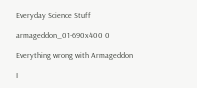Everyday Science Stuff

armageddon_01-690x400 0

Everything wrong with Armageddon

I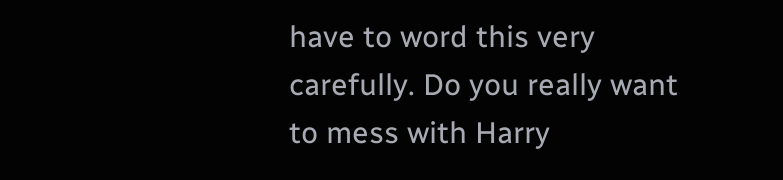have to word this very carefully. Do you really want to mess with Harry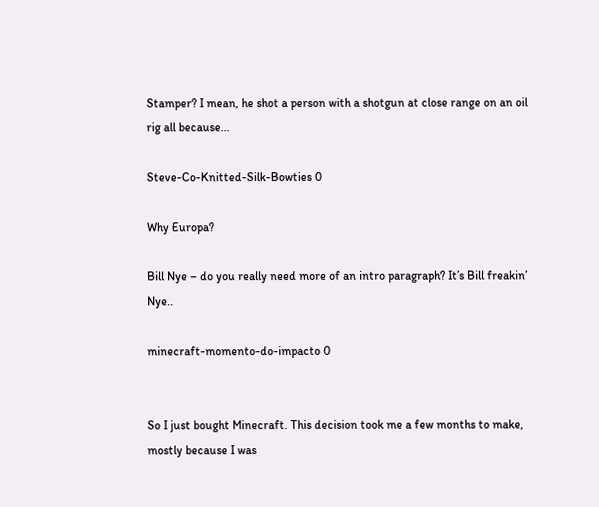Stamper? I mean, he shot a person with a shotgun at close range on an oil rig all because...

Steve-Co-Knitted-Silk-Bowties 0

Why Europa?

Bill Nye – do you really need more of an intro paragraph? It’s Bill freakin’ Nye..

minecraft-momento-do-impacto 0


So I just bought Minecraft. This decision took me a few months to make, mostly because I was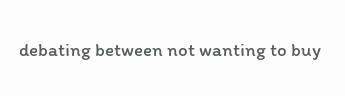debating between not wanting to buy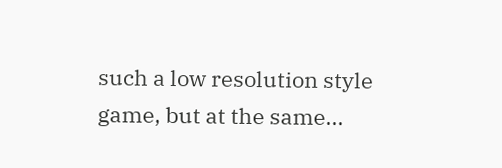such a low resolution style game, but at the same...